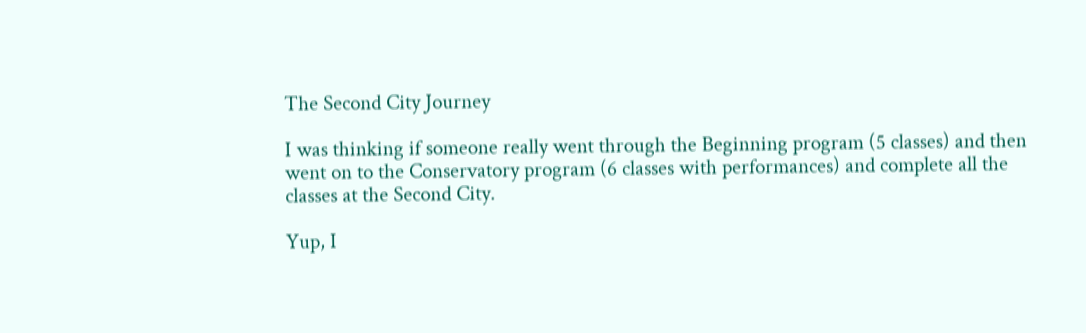The Second City Journey

I was thinking if someone really went through the Beginning program (5 classes) and then went on to the Conservatory program (6 classes with performances) and complete all the classes at the Second City.

Yup, I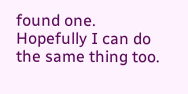found one. Hopefully I can do the same thing too.